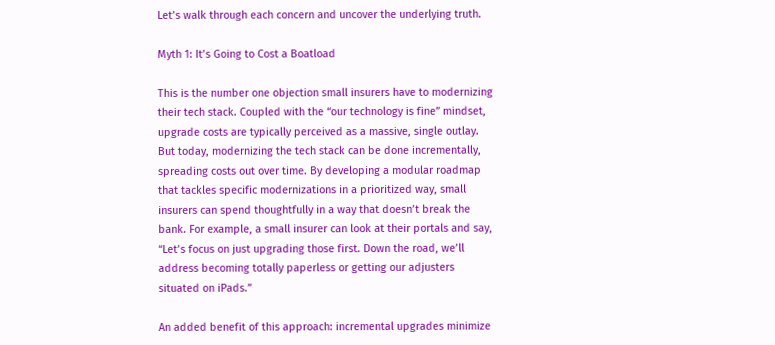Let’s walk through each concern and uncover the underlying truth.

Myth 1: It’s Going to Cost a Boatload

This is the number one objection small insurers have to modernizing their tech stack. Coupled with the “our technology is fine” mindset, upgrade costs are typically perceived as a massive, single outlay. But today, modernizing the tech stack can be done incrementally, spreading costs out over time. By developing a modular roadmap that tackles specific modernizations in a prioritized way, small insurers can spend thoughtfully in a way that doesn’t break the bank. For example, a small insurer can look at their portals and say, “Let’s focus on just upgrading those first. Down the road, we’ll address becoming totally paperless or getting our adjusters situated on iPads.”

An added benefit of this approach: incremental upgrades minimize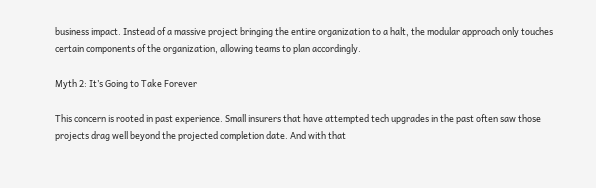business impact. Instead of a massive project bringing the entire organization to a halt, the modular approach only touches certain components of the organization, allowing teams to plan accordingly.

Myth 2: It’s Going to Take Forever

This concern is rooted in past experience. Small insurers that have attempted tech upgrades in the past often saw those projects drag well beyond the projected completion date. And with that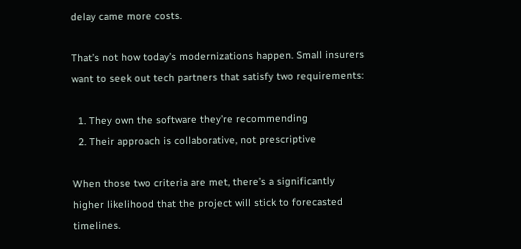delay came more costs.

That’s not how today’s modernizations happen. Small insurers want to seek out tech partners that satisfy two requirements:

  1. They own the software they’re recommending
  2. Their approach is collaborative, not prescriptive

When those two criteria are met, there’s a significantly higher likelihood that the project will stick to forecasted timelines.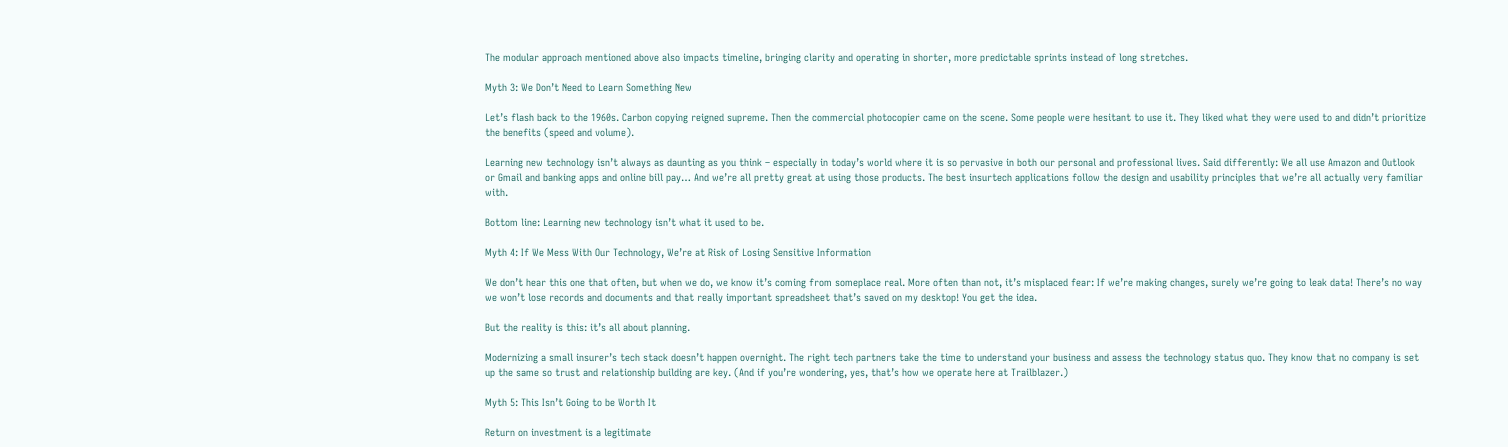The modular approach mentioned above also impacts timeline, bringing clarity and operating in shorter, more predictable sprints instead of long stretches.

Myth 3: We Don’t Need to Learn Something New

Let’s flash back to the 1960s. Carbon copying reigned supreme. Then the commercial photocopier came on the scene. Some people were hesitant to use it. They liked what they were used to and didn’t prioritize the benefits (speed and volume).

Learning new technology isn’t always as daunting as you think – especially in today’s world where it is so pervasive in both our personal and professional lives. Said differently: We all use Amazon and Outlook or Gmail and banking apps and online bill pay… And we’re all pretty great at using those products. The best insurtech applications follow the design and usability principles that we’re all actually very familiar with.

Bottom line: Learning new technology isn’t what it used to be.

Myth 4: If We Mess With Our Technology, We’re at Risk of Losing Sensitive Information

We don’t hear this one that often, but when we do, we know it’s coming from someplace real. More often than not, it’s misplaced fear: If we’re making changes, surely we’re going to leak data! There’s no way we won’t lose records and documents and that really important spreadsheet that’s saved on my desktop! You get the idea.

But the reality is this: it’s all about planning.

Modernizing a small insurer’s tech stack doesn’t happen overnight. The right tech partners take the time to understand your business and assess the technology status quo. They know that no company is set up the same so trust and relationship building are key. (And if you’re wondering, yes, that’s how we operate here at Trailblazer.)

Myth 5: This Isn’t Going to be Worth It

Return on investment is a legitimate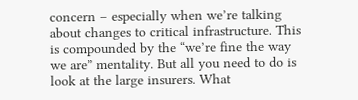concern – especially when we’re talking about changes to critical infrastructure. This is compounded by the “we’re fine the way we are” mentality. But all you need to do is look at the large insurers. What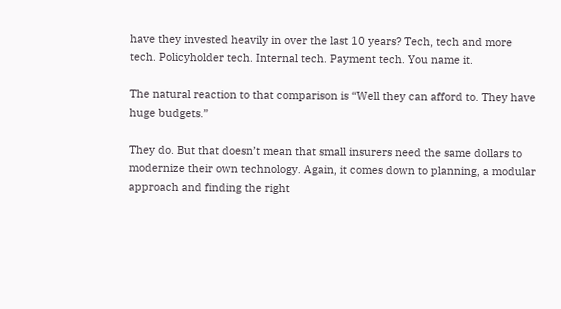have they invested heavily in over the last 10 years? Tech, tech and more tech. Policyholder tech. Internal tech. Payment tech. You name it.

The natural reaction to that comparison is “Well they can afford to. They have huge budgets.”

They do. But that doesn’t mean that small insurers need the same dollars to modernize their own technology. Again, it comes down to planning, a modular approach and finding the right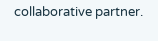collaborative partner.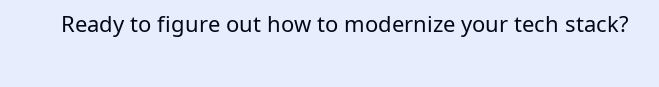Ready to figure out how to modernize your tech stack?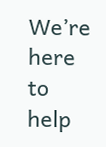We’re here to help